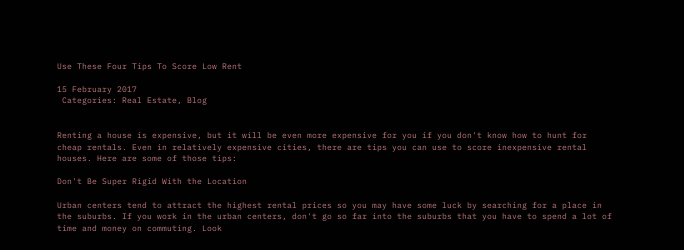Use These Four Tips To Score Low Rent

15 February 2017
 Categories: Real Estate, Blog


Renting a house is expensive, but it will be even more expensive for you if you don't know how to hunt for cheap rentals. Even in relatively expensive cities, there are tips you can use to score inexpensive rental houses. Here are some of those tips:

Don't Be Super Rigid With the Location

Urban centers tend to attract the highest rental prices so you may have some luck by searching for a place in the suburbs. If you work in the urban centers, don't go so far into the suburbs that you have to spend a lot of time and money on commuting. Look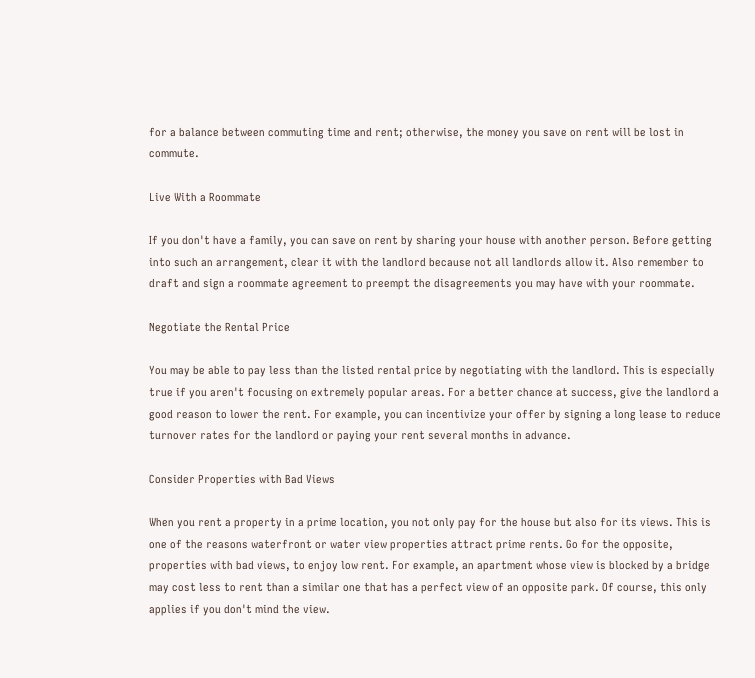for a balance between commuting time and rent; otherwise, the money you save on rent will be lost in commute.

Live With a Roommate

If you don't have a family, you can save on rent by sharing your house with another person. Before getting into such an arrangement, clear it with the landlord because not all landlords allow it. Also remember to draft and sign a roommate agreement to preempt the disagreements you may have with your roommate.

Negotiate the Rental Price

You may be able to pay less than the listed rental price by negotiating with the landlord. This is especially true if you aren't focusing on extremely popular areas. For a better chance at success, give the landlord a good reason to lower the rent. For example, you can incentivize your offer by signing a long lease to reduce turnover rates for the landlord or paying your rent several months in advance.

Consider Properties with Bad Views

When you rent a property in a prime location, you not only pay for the house but also for its views. This is one of the reasons waterfront or water view properties attract prime rents. Go for the opposite, properties with bad views, to enjoy low rent. For example, an apartment whose view is blocked by a bridge may cost less to rent than a similar one that has a perfect view of an opposite park. Of course, this only applies if you don't mind the view.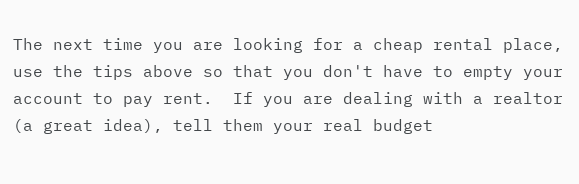The next time you are looking for a cheap rental place, use the tips above so that you don't have to empty your account to pay rent.  If you are dealing with a realtor (a great idea), tell them your real budget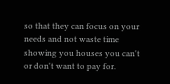so that they can focus on your needs and not waste time showing you houses you can't or don't want to pay for.